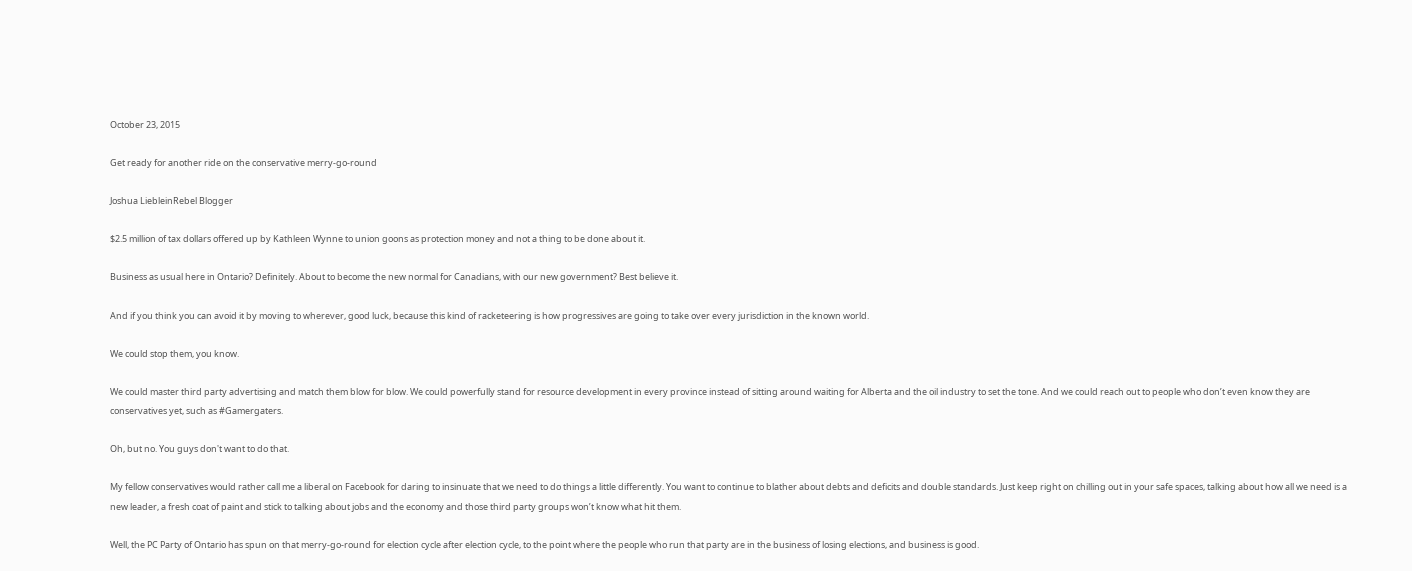October 23, 2015

Get ready for another ride on the conservative merry-go-round

Joshua LiebleinRebel Blogger

$2.5 million of tax dollars offered up by Kathleen Wynne to union goons as protection money and not a thing to be done about it.

Business as usual here in Ontario? Definitely. About to become the new normal for Canadians, with our new government? Best believe it.

And if you think you can avoid it by moving to wherever, good luck, because this kind of racketeering is how progressives are going to take over every jurisdiction in the known world.

We could stop them, you know.

We could master third party advertising and match them blow for blow. We could powerfully stand for resource development in every province instead of sitting around waiting for Alberta and the oil industry to set the tone. And we could reach out to people who don’t even know they are conservatives yet, such as #Gamergaters.

Oh, but no. You guys don't want to do that.

My fellow conservatives would rather call me a liberal on Facebook for daring to insinuate that we need to do things a little differently. You want to continue to blather about debts and deficits and double standards. Just keep right on chilling out in your safe spaces, talking about how all we need is a new leader, a fresh coat of paint and stick to talking about jobs and the economy and those third party groups won’t know what hit them.

Well, the PC Party of Ontario has spun on that merry-go-round for election cycle after election cycle, to the point where the people who run that party are in the business of losing elections, and business is good.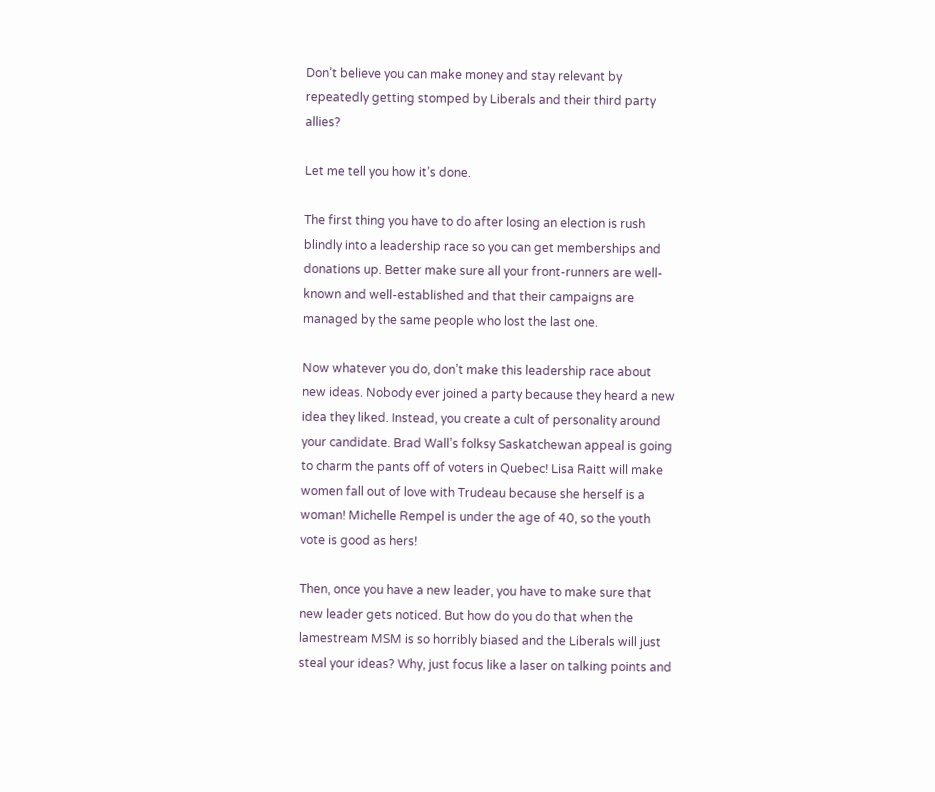Don’t believe you can make money and stay relevant by repeatedly getting stomped by Liberals and their third party allies?

Let me tell you how it’s done.

The first thing you have to do after losing an election is rush blindly into a leadership race so you can get memberships and donations up. Better make sure all your front-runners are well-known and well-established and that their campaigns are managed by the same people who lost the last one.

Now whatever you do, don’t make this leadership race about new ideas. Nobody ever joined a party because they heard a new idea they liked. Instead, you create a cult of personality around your candidate. Brad Wall’s folksy Saskatchewan appeal is going to charm the pants off of voters in Quebec! Lisa Raitt will make women fall out of love with Trudeau because she herself is a woman! Michelle Rempel is under the age of 40, so the youth vote is good as hers!

Then, once you have a new leader, you have to make sure that new leader gets noticed. But how do you do that when the lamestream MSM is so horribly biased and the Liberals will just steal your ideas? Why, just focus like a laser on talking points and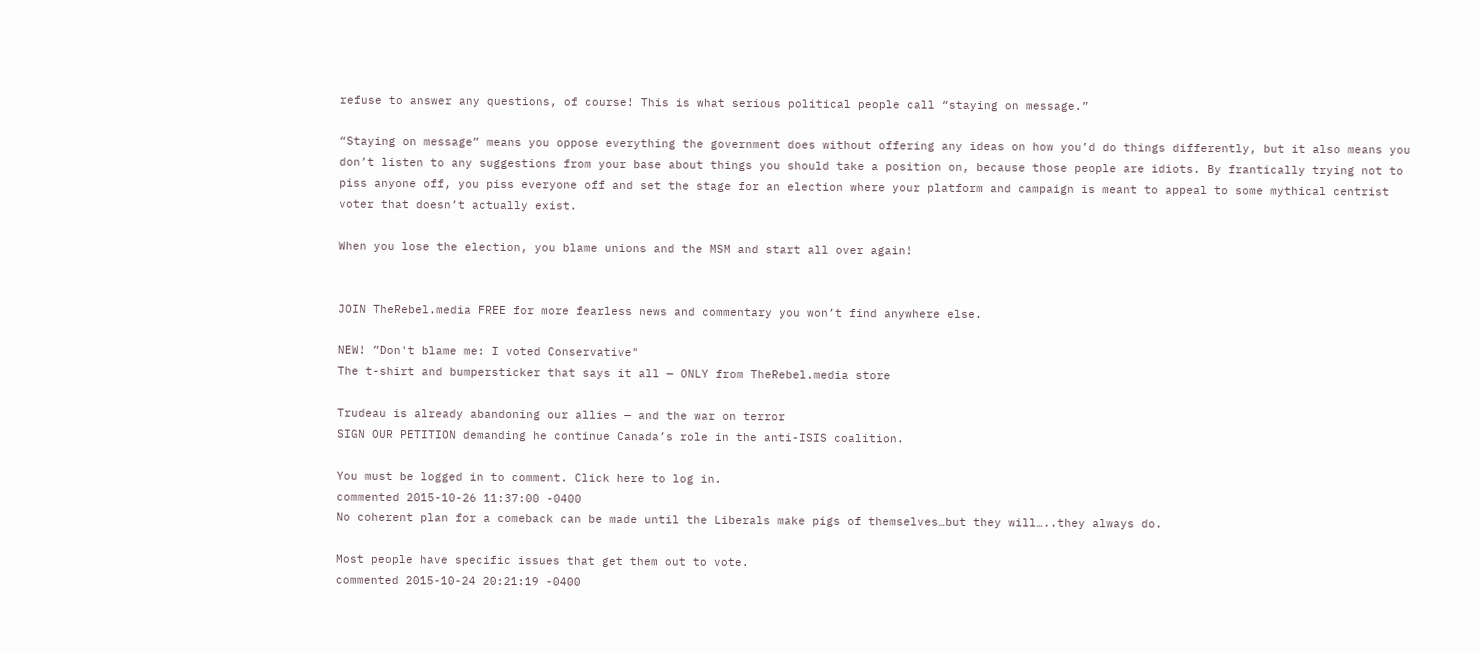refuse to answer any questions, of course! This is what serious political people call “staying on message.”

“Staying on message” means you oppose everything the government does without offering any ideas on how you’d do things differently, but it also means you don’t listen to any suggestions from your base about things you should take a position on, because those people are idiots. By frantically trying not to piss anyone off, you piss everyone off and set the stage for an election where your platform and campaign is meant to appeal to some mythical centrist voter that doesn’t actually exist.

When you lose the election, you blame unions and the MSM and start all over again!


JOIN TheRebel.media FREE for more fearless news and commentary you won’t find anywhere else.

NEW! ”Don't blame me: I voted Conservative"
The t-shirt and bumpersticker that says it all — ONLY from TheRebel.media store

Trudeau is already abandoning our allies — and the war on terror
SIGN OUR PETITION demanding he continue Canada’s role in the anti-ISIS coalition.

You must be logged in to comment. Click here to log in.
commented 2015-10-26 11:37:00 -0400
No coherent plan for a comeback can be made until the Liberals make pigs of themselves…but they will…..they always do.

Most people have specific issues that get them out to vote.
commented 2015-10-24 20:21:19 -0400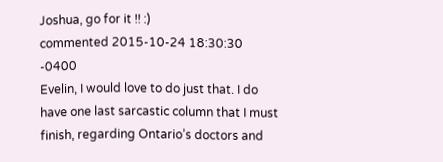Joshua, go for it !! :)
commented 2015-10-24 18:30:30 -0400
Evelin, I would love to do just that. I do have one last sarcastic column that I must finish, regarding Ontario’s doctors and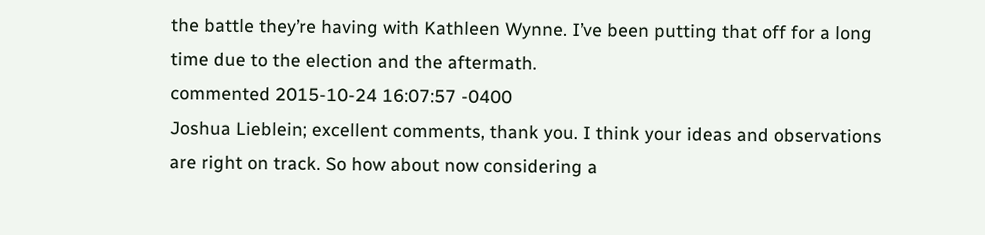the battle they’re having with Kathleen Wynne. I’ve been putting that off for a long time due to the election and the aftermath.
commented 2015-10-24 16:07:57 -0400
Joshua Lieblein; excellent comments, thank you. I think your ideas and observations are right on track. So how about now considering a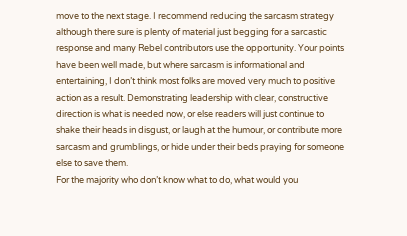move to the next stage. I recommend reducing the sarcasm strategy although there sure is plenty of material just begging for a sarcastic response and many Rebel contributors use the opportunity. Your points have been well made, but where sarcasm is informational and entertaining, I don’t think most folks are moved very much to positive action as a result. Demonstrating leadership with clear, constructive direction is what is needed now, or else readers will just continue to shake their heads in disgust, or laugh at the humour, or contribute more sarcasm and grumblings, or hide under their beds praying for someone else to save them.
For the majority who don’t know what to do, what would you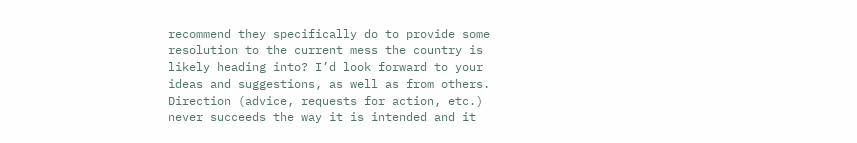recommend they specifically do to provide some resolution to the current mess the country is likely heading into? I’d look forward to your ideas and suggestions, as well as from others.
Direction (advice, requests for action, etc.) never succeeds the way it is intended and it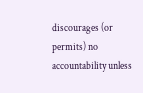discourages (or permits) no accountability unless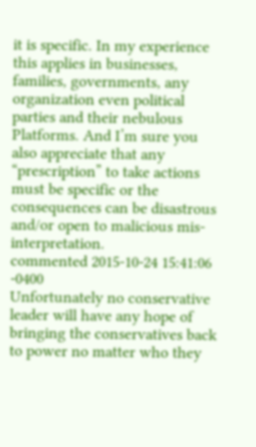it is specific. In my experience this applies in businesses, families, governments, any organization even political parties and their nebulous Platforms. And I’m sure you also appreciate that any “prescription” to take actions must be specific or the consequences can be disastrous and/or open to malicious mis-interpretation.
commented 2015-10-24 15:41:06 -0400
Unfortunately no conservative leader will have any hope of bringing the conservatives back to power no matter who they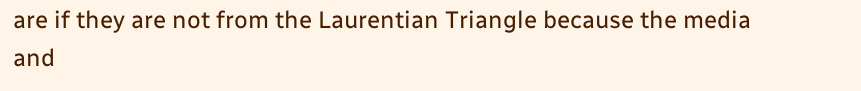are if they are not from the Laurentian Triangle because the media and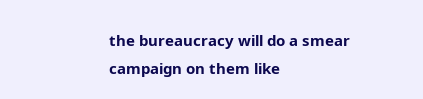the bureaucracy will do a smear campaign on them like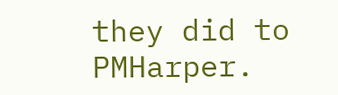they did to PMHarper.